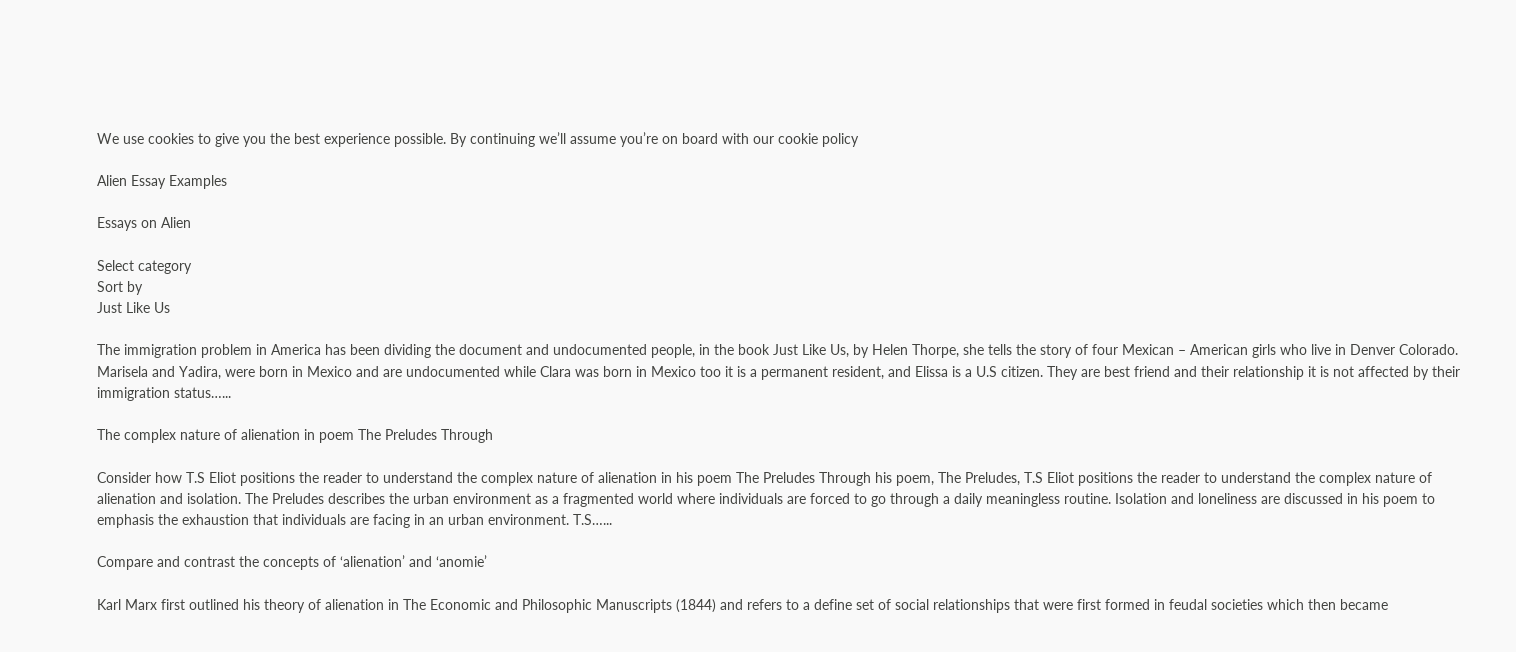We use cookies to give you the best experience possible. By continuing we’ll assume you’re on board with our cookie policy

Alien Essay Examples

Essays on Alien

Select category
Sort by
Just Like Us

The immigration problem in America has been dividing the document and undocumented people, in the book Just Like Us, by Helen Thorpe, she tells the story of four Mexican – American girls who live in Denver Colorado. Marisela and Yadira, were born in Mexico and are undocumented while Clara was born in Mexico too it is a permanent resident, and Elissa is a U.S citizen. They are best friend and their relationship it is not affected by their immigration status…...

The complex nature of alienation in poem The Preludes Through

Consider how T.S Eliot positions the reader to understand the complex nature of alienation in his poem The Preludes Through his poem, The Preludes, T.S Eliot positions the reader to understand the complex nature of alienation and isolation. The Preludes describes the urban environment as a fragmented world where individuals are forced to go through a daily meaningless routine. Isolation and loneliness are discussed in his poem to emphasis the exhaustion that individuals are facing in an urban environment. T.S…...

Compare and contrast the concepts of ‘alienation’ and ‘anomie’

Karl Marx first outlined his theory of alienation in The Economic and Philosophic Manuscripts (1844) and refers to a define set of social relationships that were first formed in feudal societies which then became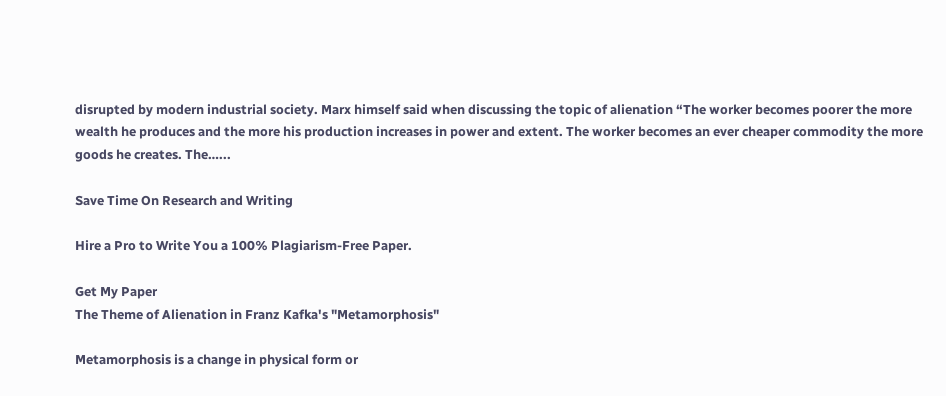disrupted by modern industrial society. Marx himself said when discussing the topic of alienation “The worker becomes poorer the more wealth he produces and the more his production increases in power and extent. The worker becomes an ever cheaper commodity the more goods he creates. The…...

Save Time On Research and Writing

Hire a Pro to Write You a 100% Plagiarism-Free Paper.

Get My Paper
The Theme of Alienation in Franz Kafka's "Metamorphosis"

Metamorphosis is a change in physical form or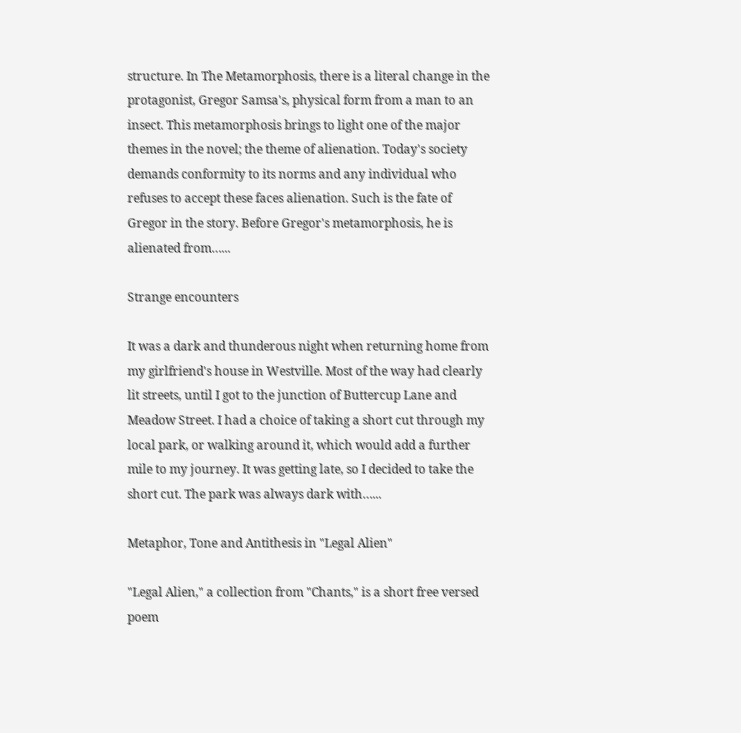structure. In The Metamorphosis, there is a literal change in the protagonist, Gregor Samsa's, physical form from a man to an insect. This metamorphosis brings to light one of the major themes in the novel; the theme of alienation. Today's society demands conformity to its norms and any individual who refuses to accept these faces alienation. Such is the fate of Gregor in the story. Before Gregor's metamorphosis, he is alienated from…...

Strange encounters

It was a dark and thunderous night when returning home from my girlfriend's house in Westville. Most of the way had clearly lit streets, until I got to the junction of Buttercup Lane and Meadow Street. I had a choice of taking a short cut through my local park, or walking around it, which would add a further mile to my journey. It was getting late, so I decided to take the short cut. The park was always dark with…...

Metaphor, Tone and Antithesis in "Legal Alien"

"Legal Alien," a collection from "Chants," is a short free versed poem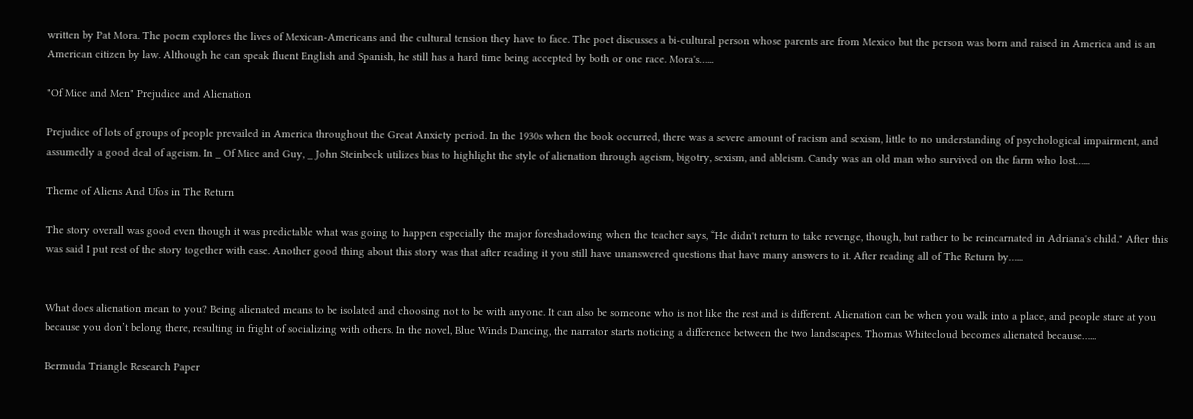written by Pat Mora. The poem explores the lives of Mexican-Americans and the cultural tension they have to face. The poet discusses a bi-cultural person whose parents are from Mexico but the person was born and raised in America and is an American citizen by law. Although he can speak fluent English and Spanish, he still has a hard time being accepted by both or one race. Mora's…...

"Of Mice and Men" Prejudice and Alienation

Prejudice of lots of groups of people prevailed in America throughout the Great Anxiety period. In the 1930s when the book occurred, there was a severe amount of racism and sexism, little to no understanding of psychological impairment, and assumedly a good deal of ageism. In _ Of Mice and Guy, _ John Steinbeck utilizes bias to highlight the style of alienation through ageism, bigotry, sexism, and ableism. Candy was an old man who survived on the farm who lost…...

Theme of Aliens And Ufos in The Return

The story overall was good even though it was predictable what was going to happen especially the major foreshadowing when the teacher says, “He didn't return to take revenge, though, but rather to be reincarnated in Adriana's child." After this was said I put rest of the story together with ease. Another good thing about this story was that after reading it you still have unanswered questions that have many answers to it. After reading all of The Return by…...


What does alienation mean to you? Being alienated means to be isolated and choosing not to be with anyone. It can also be someone who is not like the rest and is different. Alienation can be when you walk into a place, and people stare at you because you don’t belong there, resulting in fright of socializing with others. In the novel, Blue Winds Dancing, the narrator starts noticing a difference between the two landscapes. Thomas Whitecloud becomes alienated because…...

Bermuda Triangle Research Paper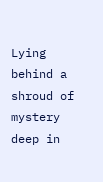Lying behind a shroud of mystery deep in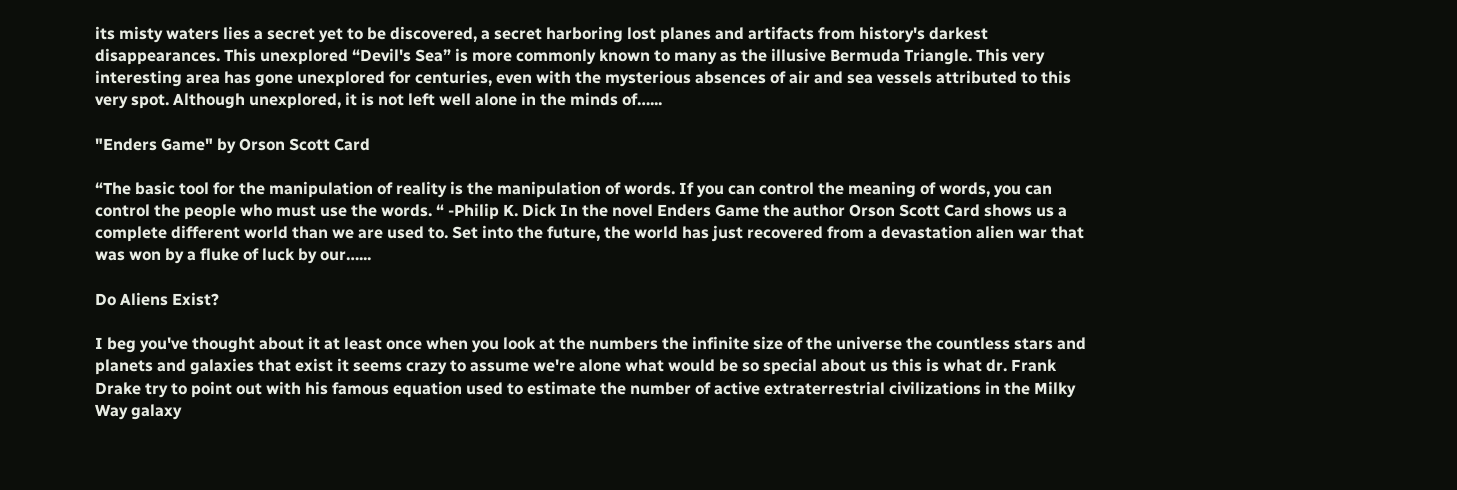its misty waters lies a secret yet to be discovered, a secret harboring lost planes and artifacts from history's darkest disappearances. This unexplored “Devil's Sea” is more commonly known to many as the illusive Bermuda Triangle. This very interesting area has gone unexplored for centuries, even with the mysterious absences of air and sea vessels attributed to this very spot. Although unexplored, it is not left well alone in the minds of…...

"Enders Game" by Orson Scott Card

“The basic tool for the manipulation of reality is the manipulation of words. If you can control the meaning of words, you can control the people who must use the words. “ -Philip K. Dick In the novel Enders Game the author Orson Scott Card shows us a complete different world than we are used to. Set into the future, the world has just recovered from a devastation alien war that was won by a fluke of luck by our…...

Do Aliens Exist?

I beg you've thought about it at least once when you look at the numbers the infinite size of the universe the countless stars and planets and galaxies that exist it seems crazy to assume we're alone what would be so special about us this is what dr. Frank Drake try to point out with his famous equation used to estimate the number of active extraterrestrial civilizations in the Milky Way galaxy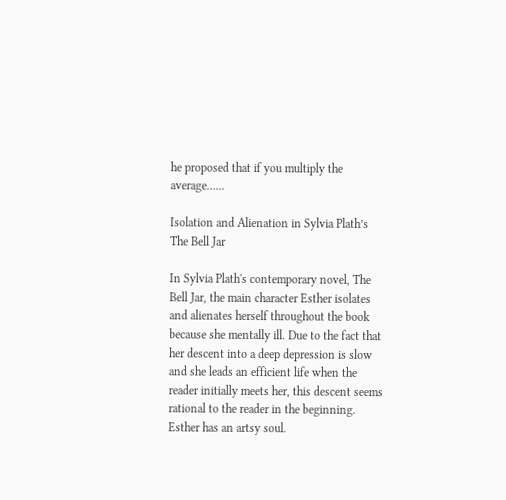he proposed that if you multiply the average…...

Isolation and Alienation in Sylvia Plath’s The Bell Jar

In Sylvia Plath's contemporary novel, The Bell Jar, the main character Esther isolates and alienates herself throughout the book because she mentally ill. Due to the fact that her descent into a deep depression is slow and she leads an efficient life when the reader initially meets her, this descent seems rational to the reader in the beginning. Esther has an artsy soul.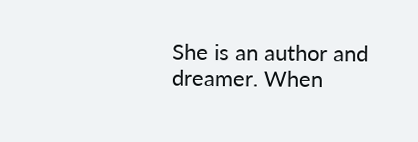She is an author and dreamer. When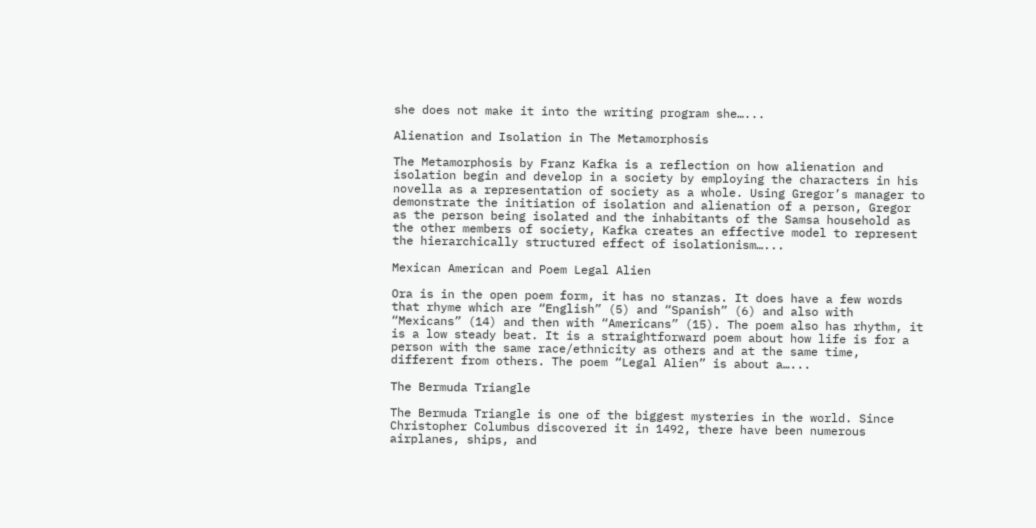she does not make it into the writing program she…...

Alienation and Isolation in The Metamorphosis

The Metamorphosis by Franz Kafka is a reflection on how alienation and isolation begin and develop in a society by employing the characters in his novella as a representation of society as a whole. Using Gregor’s manager to demonstrate the initiation of isolation and alienation of a person, Gregor as the person being isolated and the inhabitants of the Samsa household as the other members of society, Kafka creates an effective model to represent the hierarchically structured effect of isolationism…...

Mexican American and Poem Legal Alien

Ora is in the open poem form, it has no stanzas. It does have a few words that rhyme which are “English” (5) and “Spanish” (6) and also with “Mexicans” (14) and then with “Americans” (15). The poem also has rhythm, it is a low steady beat. It is a straightforward poem about how life is for a person with the same race/ethnicity as others and at the same time, different from others. The poem “Legal Alien” is about a…...

The Bermuda Triangle

The Bermuda Triangle is one of the biggest mysteries in the world. Since Christopher Columbus discovered it in 1492, there have been numerous airplanes, ships, and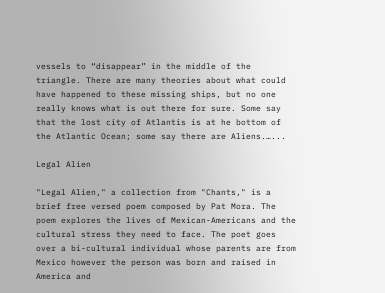vessels to “disappear” in the middle of the triangle. There are many theories about what could have happened to these missing ships, but no one really knows what is out there for sure. Some say that the lost city of Atlantis is at he bottom of the Atlantic Ocean; some say there are Aliens.…...

Legal Alien

"Legal Alien," a collection from "Chants," is a brief free versed poem composed by Pat Mora. The poem explores the lives of Mexican-Americans and the cultural stress they need to face. The poet goes over a bi-cultural individual whose parents are from Mexico however the person was born and raised in America and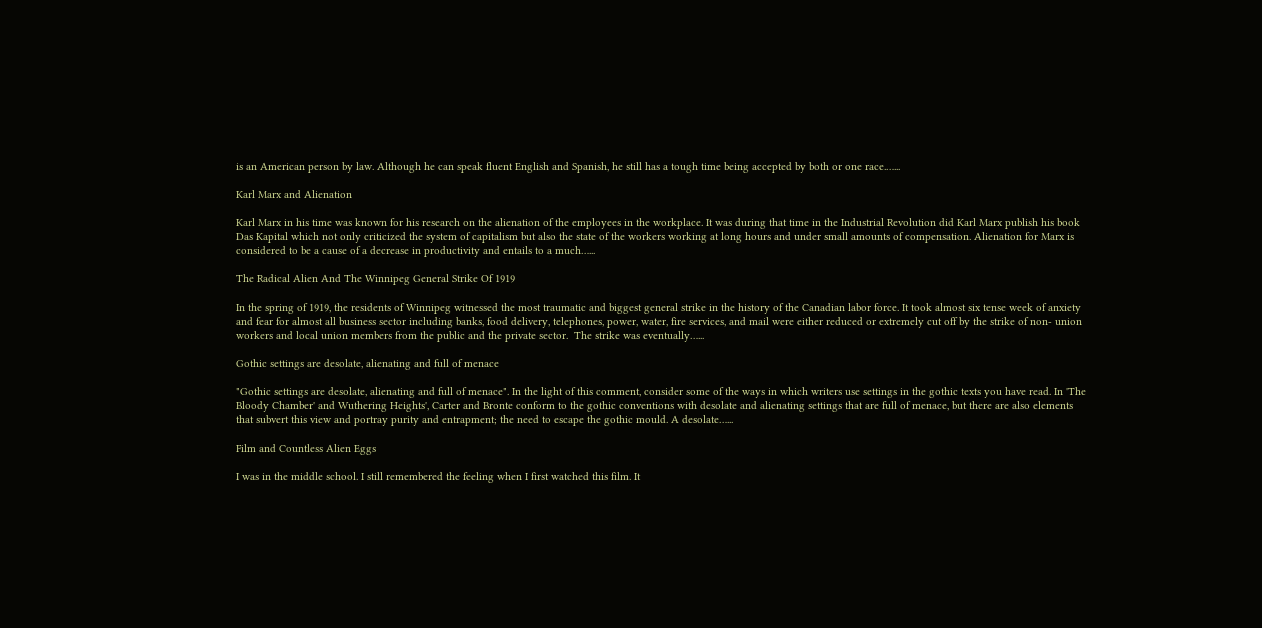is an American person by law. Although he can speak fluent English and Spanish, he still has a tough time being accepted by both or one race.…...

Karl Marx and Alienation

Karl Marx in his time was known for his research on the alienation of the employees in the workplace. It was during that time in the Industrial Revolution did Karl Marx publish his book Das Kapital which not only criticized the system of capitalism but also the state of the workers working at long hours and under small amounts of compensation. Alienation for Marx is considered to be a cause of a decrease in productivity and entails to a much…...

The Radical Alien And The Winnipeg General Strike Of 1919

In the spring of 1919, the residents of Winnipeg witnessed the most traumatic and biggest general strike in the history of the Canadian labor force. It took almost six tense week of anxiety and fear for almost all business sector including banks, food delivery, telephones, power, water, fire services, and mail were either reduced or extremely cut off by the strike of non- union workers and local union members from the public and the private sector.  The strike was eventually…...

Gothic settings are desolate, alienating and full of menace

"Gothic settings are desolate, alienating and full of menace". In the light of this comment, consider some of the ways in which writers use settings in the gothic texts you have read. In 'The Bloody Chamber' and Wuthering Heights', Carter and Bronte conform to the gothic conventions with desolate and alienating settings that are full of menace, but there are also elements that subvert this view and portray purity and entrapment; the need to escape the gothic mould. A desolate…...

Film and Countless Alien Eggs

I was in the middle school. I still remembered the feeling when I first watched this film. It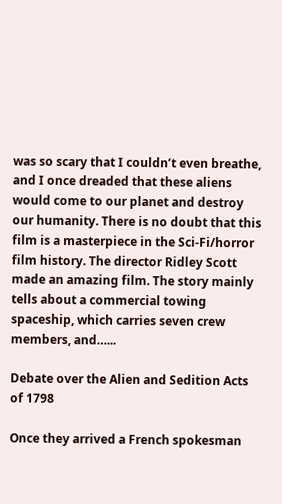was so scary that I couldn’t even breathe, and I once dreaded that these aliens would come to our planet and destroy our humanity. There is no doubt that this film is a masterpiece in the Sci-Fi/horror film history. The director Ridley Scott made an amazing film. The story mainly tells about a commercial towing spaceship, which carries seven crew members, and…...

Debate over the Alien and Sedition Acts of 1798

Once they arrived a French spokesman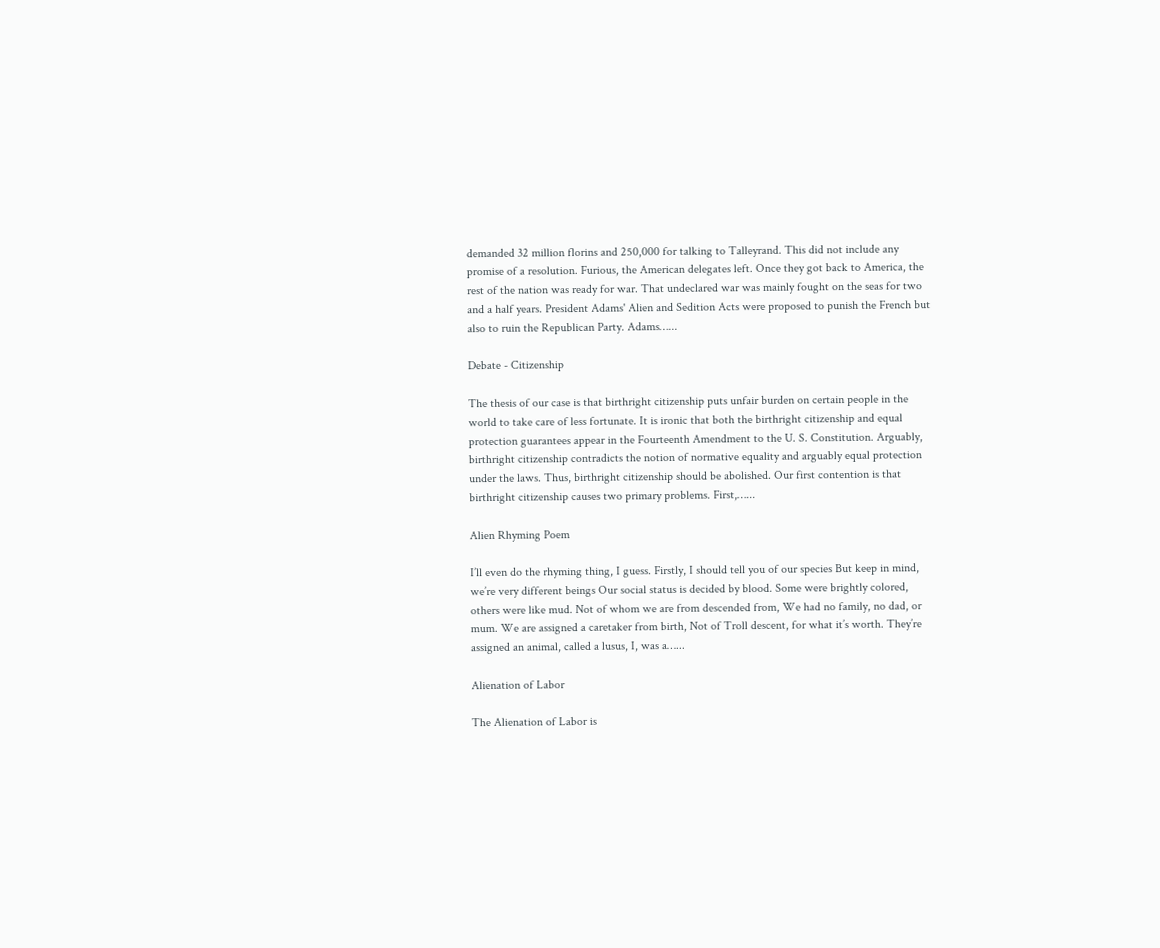demanded 32 million florins and 250,000 for talking to Talleyrand. This did not include any promise of a resolution. Furious, the American delegates left. Once they got back to America, the rest of the nation was ready for war. That undeclared war was mainly fought on the seas for two and a half years. President Adams' Alien and Sedition Acts were proposed to punish the French but also to ruin the Republican Party. Adams…...

Debate - Citizenship

The thesis of our case is that birthright citizenship puts unfair burden on certain people in the world to take care of less fortunate. It is ironic that both the birthright citizenship and equal protection guarantees appear in the Fourteenth Amendment to the U. S. Constitution. Arguably, birthright citizenship contradicts the notion of normative equality and arguably equal protection under the laws. Thus, birthright citizenship should be abolished. Our first contention is that birthright citizenship causes two primary problems. First,…...

Alien Rhyming Poem

I’ll even do the rhyming thing, I guess. Firstly, I should tell you of our species But keep in mind, we’re very different beings Our social status is decided by blood. Some were brightly colored, others were like mud. Not of whom we are from descended from, We had no family, no dad, or mum. We are assigned a caretaker from birth, Not of Troll descent, for what it’s worth. They’re assigned an animal, called a lusus, I, was a…...

Alienation of Labor

The Alienation of Labor is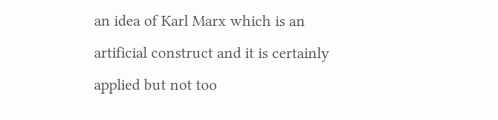an idea of Karl Marx which is an artificial construct and it is certainly applied but not too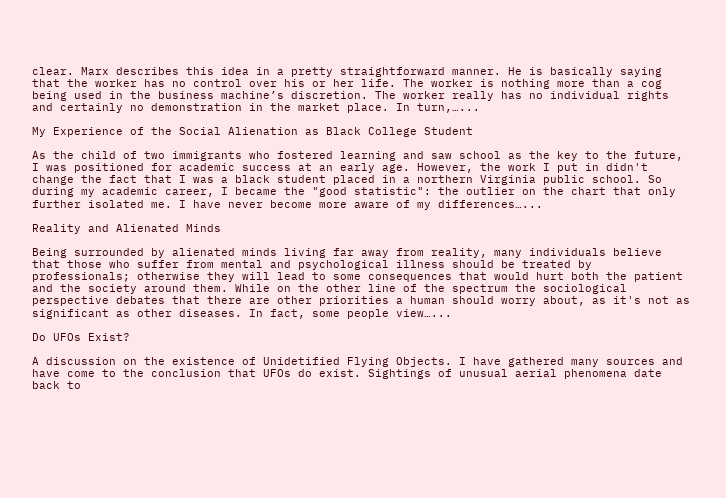clear. Marx describes this idea in a pretty straightforward manner. He is basically saying that the worker has no control over his or her life. The worker is nothing more than a cog being used in the business machine’s discretion. The worker really has no individual rights and certainly no demonstration in the market place. In turn,…...

My Experience of the Social Alienation as Black College Student

As the child of two immigrants who fostered learning and saw school as the key to the future, I was positioned for academic success at an early age. However, the work I put in didn't change the fact that I was a black student placed in a northern Virginia public school. So during my academic career, I became the "good statistic": the outlier on the chart that only further isolated me. I have never become more aware of my differences…...

Reality and Alienated Minds

Being surrounded by alienated minds living far away from reality, many individuals believe that those who suffer from mental and psychological illness should be treated by professionals; otherwise they will lead to some consequences that would hurt both the patient and the society around them. While on the other line of the spectrum the sociological perspective debates that there are other priorities a human should worry about, as it's not as significant as other diseases. In fact, some people view…...

Do UFOs Exist?

A discussion on the existence of Unidetified Flying Objects. I have gathered many sources and have come to the conclusion that UFOs do exist. Sightings of unusual aerial phenomena date back to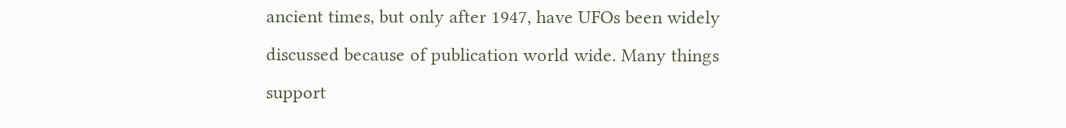ancient times, but only after 1947, have UFOs been widely discussed because of publication world wide. Many things support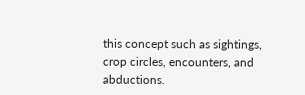this concept such as sightings, crop circles, encounters, and abductions.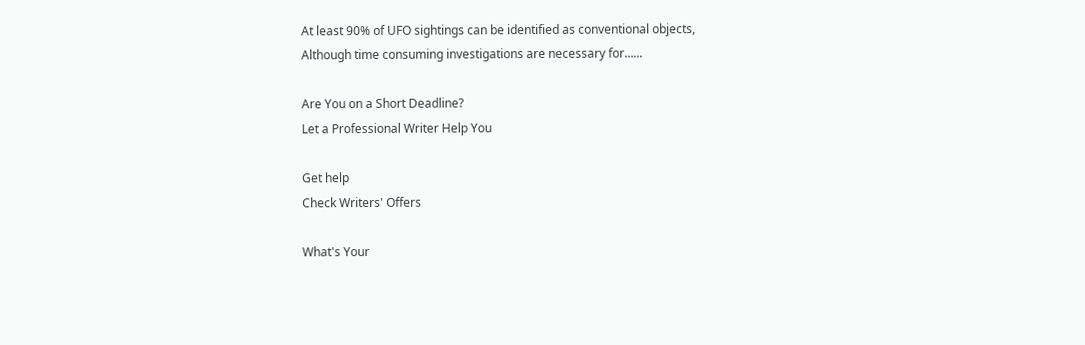At least 90% of UFO sightings can be identified as conventional objects, Although time consuming investigations are necessary for…...

Are You on a Short Deadline?
Let a Professional Writer Help You

Get help
Check Writers' Offers

What's Your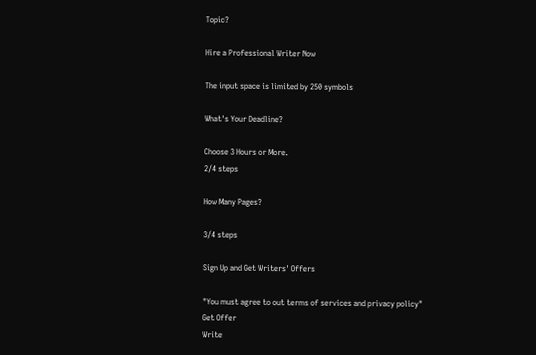Topic?

Hire a Professional Writer Now

The input space is limited by 250 symbols

What's Your Deadline?

Choose 3 Hours or More.
2/4 steps

How Many Pages?

3/4 steps

Sign Up and Get Writers' Offers

"You must agree to out terms of services and privacy policy"
Get Offer
Write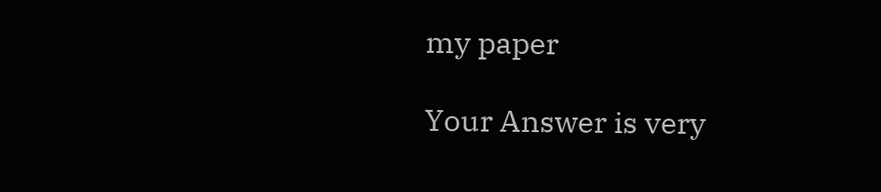my paper

Your Answer is very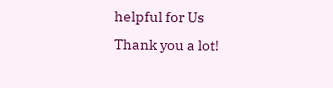helpful for Us
Thank you a lot!